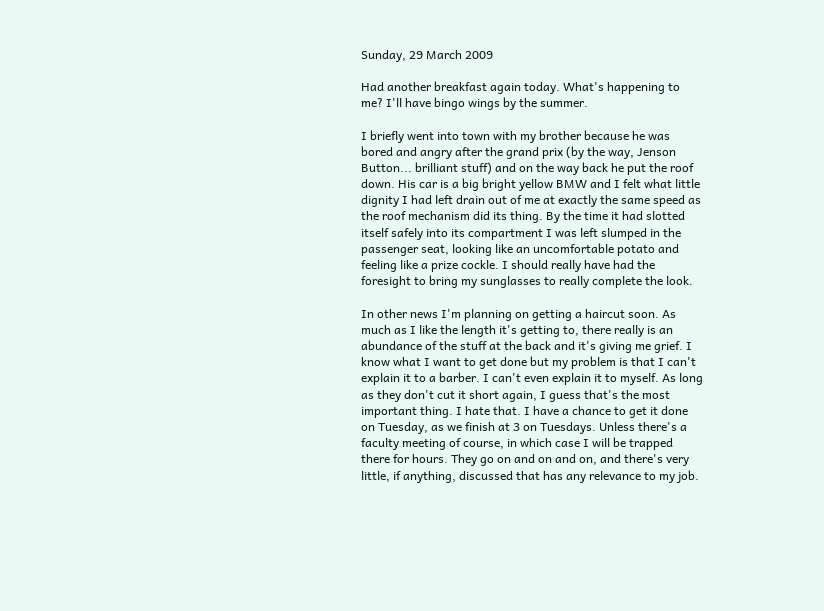Sunday, 29 March 2009

Had another breakfast again today. What's happening to me? I'll have bingo wings by the summer.

I briefly went into town with my brother because he was bored and angry after the grand prix (by the way, Jenson Button... brilliant stuff) and on the way back he put the roof down. His car is a big bright yellow BMW and I felt what little dignity I had left drain out of me at exactly the same speed as the roof mechanism did its thing. By the time it had slotted itself safely into its compartment I was left slumped in the passenger seat, looking like an uncomfortable potato and feeling like a prize cockle. I should really have had the foresight to bring my sunglasses to really complete the look.

In other news I'm planning on getting a haircut soon. As much as I like the length it's getting to, there really is an abundance of the stuff at the back and it's giving me grief. I know what I want to get done but my problem is that I can't explain it to a barber. I can't even explain it to myself. As long as they don't cut it short again, I guess that's the most important thing. I hate that. I have a chance to get it done on Tuesday, as we finish at 3 on Tuesdays. Unless there's a faculty meeting of course, in which case I will be trapped there for hours. They go on and on and on, and there's very little, if anything, discussed that has any relevance to my job.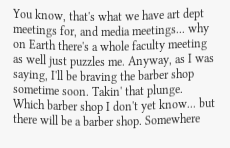You know, that's what we have art dept meetings for, and media meetings... why on Earth there's a whole faculty meeting as well just puzzles me. Anyway, as I was saying, I'll be braving the barber shop sometime soon. Takin' that plunge. Which barber shop I don't yet know... but there will be a barber shop. Somewhere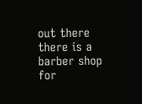out there there is a barber shop for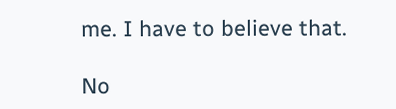me. I have to believe that.

No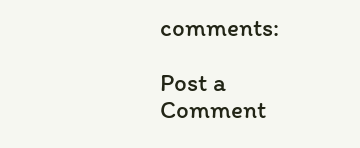comments:

Post a Comment